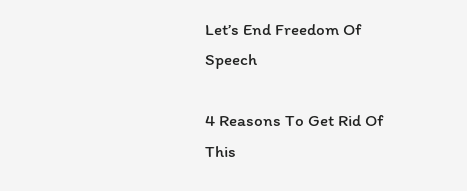Let’s End Freedom Of Speech

4 Reasons To Get Rid Of This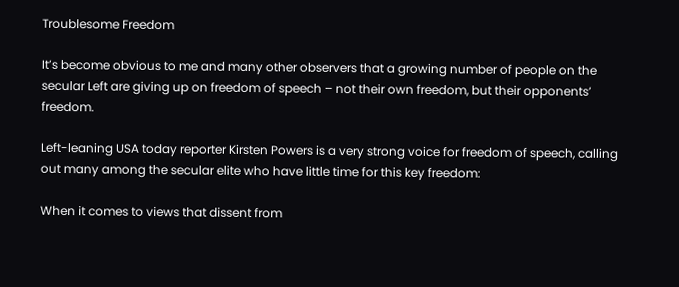Troublesome Freedom

It’s become obvious to me and many other observers that a growing number of people on the secular Left are giving up on freedom of speech – not their own freedom, but their opponents’ freedom.

Left-leaning USA today reporter Kirsten Powers is a very strong voice for freedom of speech, calling out many among the secular elite who have little time for this key freedom:

When it comes to views that dissent from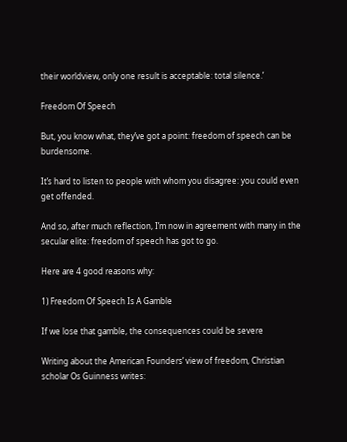their worldview, only one result is acceptable: total silence.’

Freedom Of Speech

But, you know what, they’ve got a point: freedom of speech can be burdensome.

It’s hard to listen to people with whom you disagree: you could even get offended.

And so, after much reflection, I’m now in agreement with many in the secular elite: freedom of speech has got to go.

Here are 4 good reasons why:

1) Freedom Of Speech Is A Gamble

If we lose that gamble, the consequences could be severe

Writing about the American Founders’ view of freedom, Christian scholar Os Guinness writes: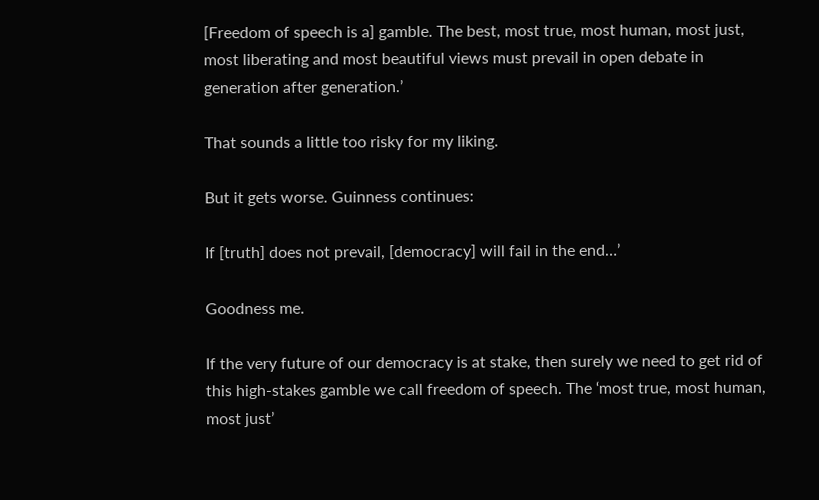[Freedom of speech is a] gamble. The best, most true, most human, most just, most liberating and most beautiful views must prevail in open debate in generation after generation.’

That sounds a little too risky for my liking.

But it gets worse. Guinness continues:

If [truth] does not prevail, [democracy] will fail in the end…’

Goodness me.

If the very future of our democracy is at stake, then surely we need to get rid of this high-stakes gamble we call freedom of speech. The ‘most true, most human, most just’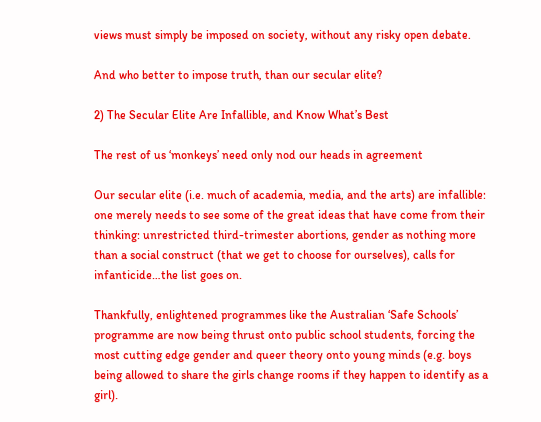views must simply be imposed on society, without any risky open debate.

And who better to impose truth, than our secular elite?

2) The Secular Elite Are Infallible, and Know What’s Best

The rest of us ‘monkeys’ need only nod our heads in agreement

Our secular elite (i.e. much of academia, media, and the arts) are infallible: one merely needs to see some of the great ideas that have come from their thinking: unrestricted third-trimester abortions, gender as nothing more than a social construct (that we get to choose for ourselves), calls for infanticide…the list goes on.

Thankfully, enlightened programmes like the Australian ‘Safe Schools’ programme are now being thrust onto public school students, forcing the most cutting edge gender and queer theory onto young minds (e.g. boys being allowed to share the girls change rooms if they happen to identify as a girl).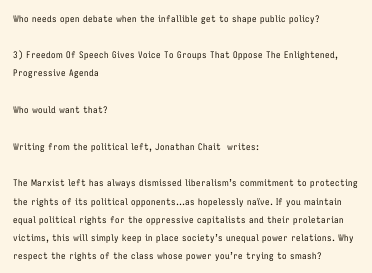Who needs open debate when the infallible get to shape public policy?

3) Freedom Of Speech Gives Voice To Groups That Oppose The Enlightened, Progressive Agenda

Who would want that?

Writing from the political left, Jonathan Chait  writes:

The Marxist left has always dismissed liberalism’s commitment to protecting the rights of its political opponents…as hopelessly naïve. If you maintain equal political rights for the oppressive capitalists and their proletarian victims, this will simply keep in place society’s unequal power relations. Why respect the rights of the class whose power you’re trying to smash?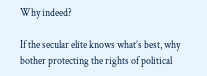Why indeed?

If the secular elite knows what’s best, why bother protecting the rights of political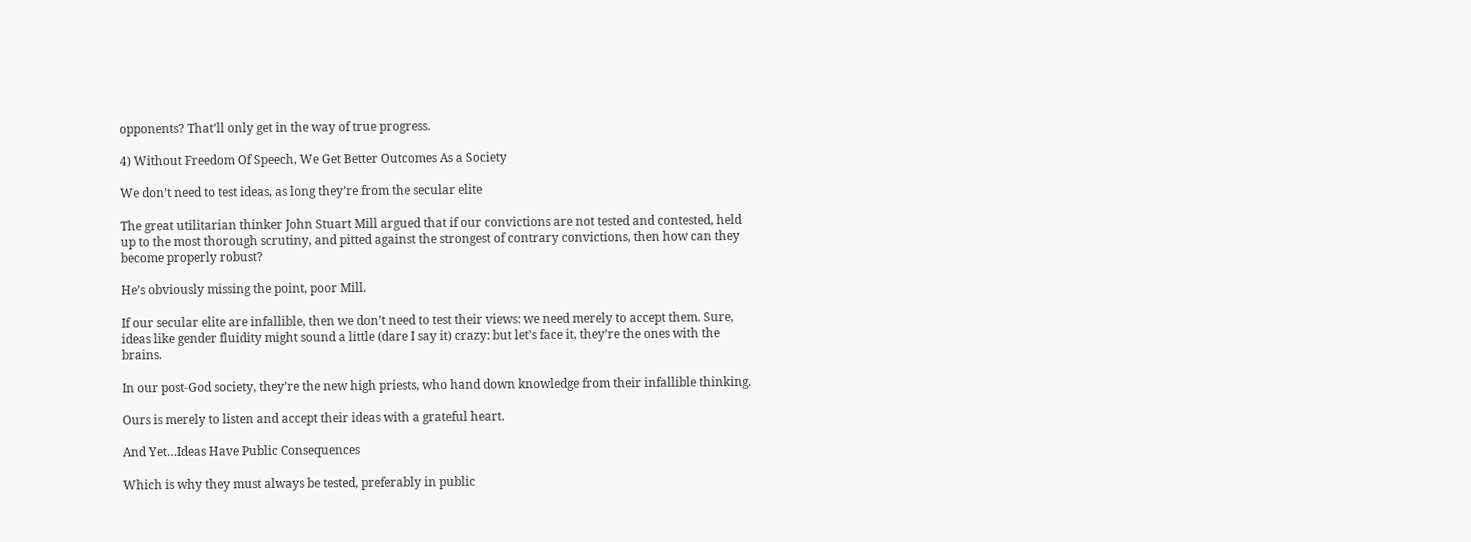opponents? That’ll only get in the way of true progress.

4) Without Freedom Of Speech, We Get Better Outcomes As a Society

We don’t need to test ideas, as long they’re from the secular elite

The great utilitarian thinker John Stuart Mill argued that if our convictions are not tested and contested, held up to the most thorough scrutiny, and pitted against the strongest of contrary convictions, then how can they become properly robust?

He’s obviously missing the point, poor Mill.

If our secular elite are infallible, then we don’t need to test their views: we need merely to accept them. Sure, ideas like gender fluidity might sound a little (dare I say it) crazy: but let’s face it, they’re the ones with the brains.

In our post-God society, they’re the new high priests, who hand down knowledge from their infallible thinking.

Ours is merely to listen and accept their ideas with a grateful heart.

And Yet…Ideas Have Public Consequences

Which is why they must always be tested, preferably in public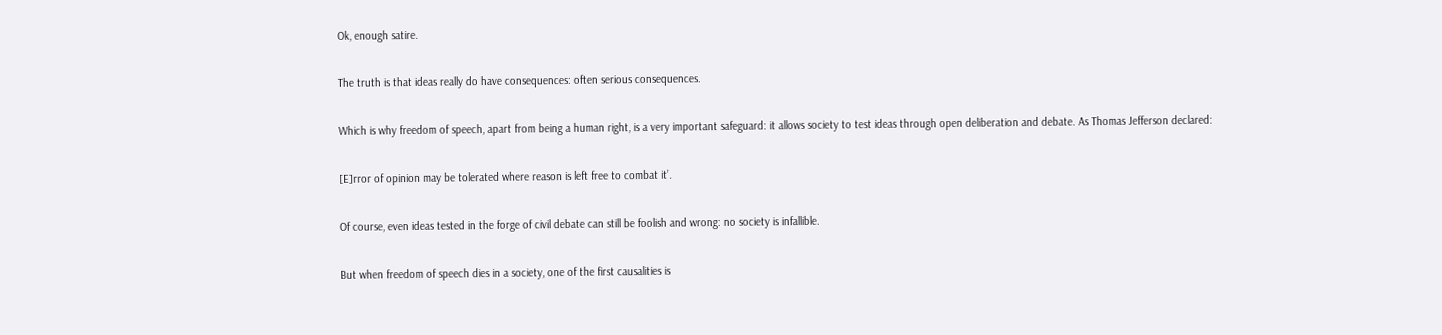Ok, enough satire.

The truth is that ideas really do have consequences: often serious consequences.

Which is why freedom of speech, apart from being a human right, is a very important safeguard: it allows society to test ideas through open deliberation and debate. As Thomas Jefferson declared:

[E]rror of opinion may be tolerated where reason is left free to combat it’.

Of course, even ideas tested in the forge of civil debate can still be foolish and wrong: no society is infallible.

But when freedom of speech dies in a society, one of the first causalities is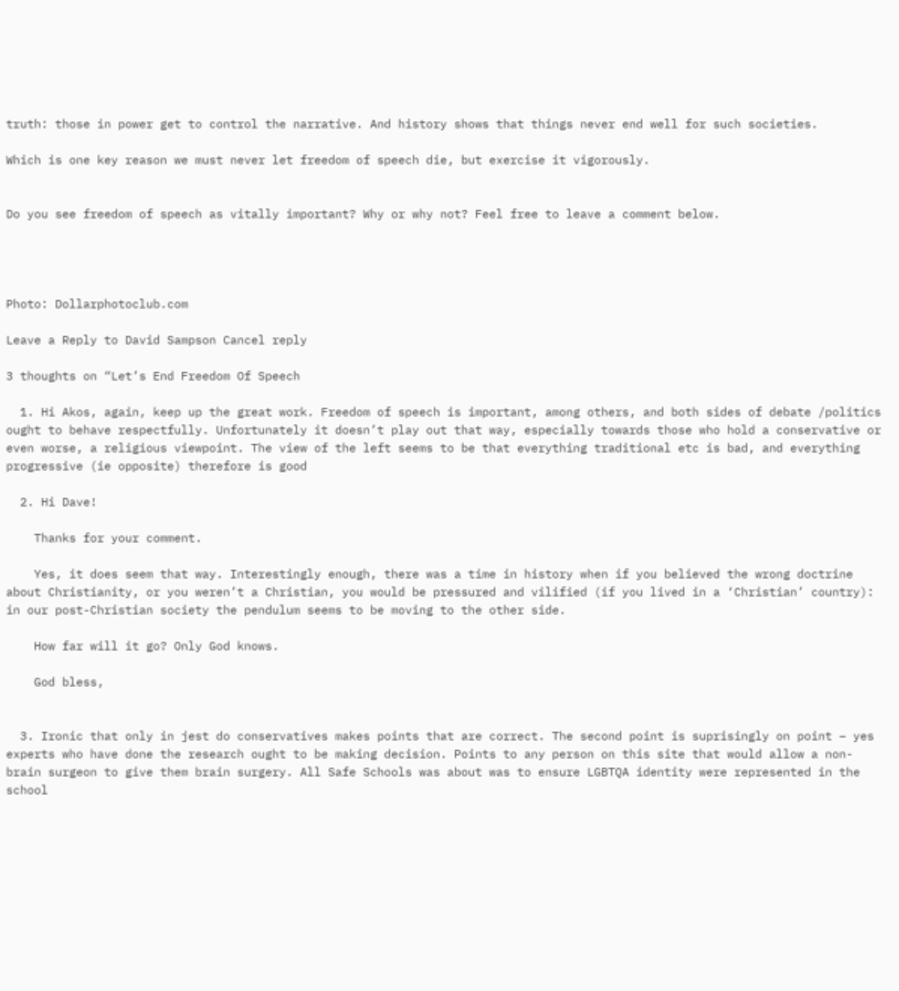truth: those in power get to control the narrative. And history shows that things never end well for such societies.

Which is one key reason we must never let freedom of speech die, but exercise it vigorously.


Do you see freedom of speech as vitally important? Why or why not? Feel free to leave a comment below.




Photo: Dollarphotoclub.com

Leave a Reply to David Sampson Cancel reply

3 thoughts on “Let’s End Freedom Of Speech

  1. Hi Akos, again, keep up the great work. Freedom of speech is important, among others, and both sides of debate /politics ought to behave respectfully. Unfortunately it doesn’t play out that way, especially towards those who hold a conservative or even worse, a religious viewpoint. The view of the left seems to be that everything traditional etc is bad, and everything progressive (ie opposite) therefore is good

  2. Hi Dave!

    Thanks for your comment.

    Yes, it does seem that way. Interestingly enough, there was a time in history when if you believed the wrong doctrine about Christianity, or you weren’t a Christian, you would be pressured and vilified (if you lived in a ‘Christian’ country): in our post-Christian society the pendulum seems to be moving to the other side.

    How far will it go? Only God knows.

    God bless,


  3. Ironic that only in jest do conservatives makes points that are correct. The second point is suprisingly on point – yes experts who have done the research ought to be making decision. Points to any person on this site that would allow a non-brain surgeon to give them brain surgery. All Safe Schools was about was to ensure LGBTQA identity were represented in the school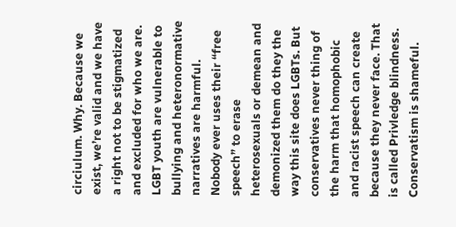circiulum. Why. Because we exist, we’re valid and we have a right not to be stigmatized and excluded for who we are. LGBT youth are vulnerable to bullying and heteronormative narratives are harmful. Nobody ever uses their “free speech” to erase heterosexuals or demean and demonized them do they the way this site does LGBTs. But conservatives never thing of the harm that homophobic and racist speech can create because they never face. That is called Privledge blindness. Conservatism is shameful.